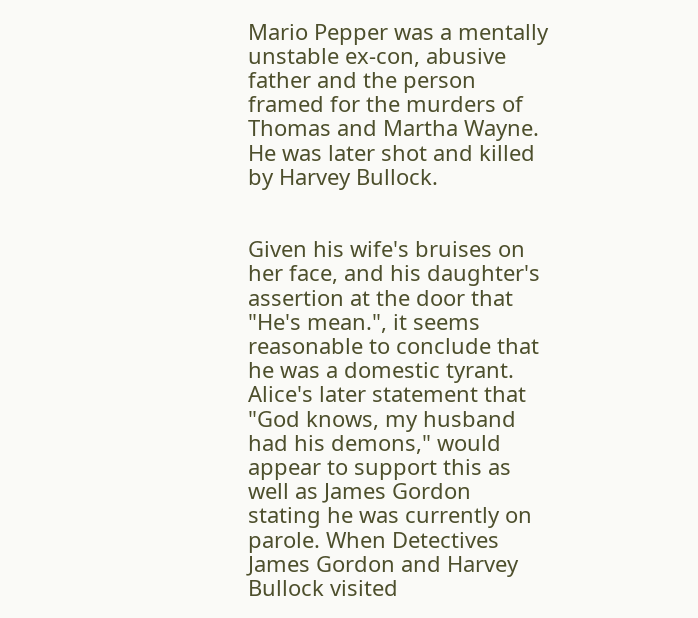Mario Pepper was a mentally unstable ex-con, abusive father and the person framed for the murders of Thomas and Martha Wayne. He was later shot and killed by Harvey Bullock.


Given his wife's bruises on her face, and his daughter's assertion at the door that "He's mean.", it seems reasonable to conclude that he was a domestic tyrant. Alice's later statement that "God knows, my husband had his demons," would appear to support this as well as James Gordon stating he was currently on parole. When Detectives James Gordon and Harvey Bullock visited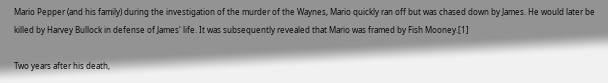Mario Pepper (and his family) during the investigation of the murder of the Waynes, Mario quickly ran off but was chased down by James. He would later be killed by Harvey Bullock in defense of James' life. It was subsequently revealed that Mario was framed by Fish Mooney.[1]

Two years after his death,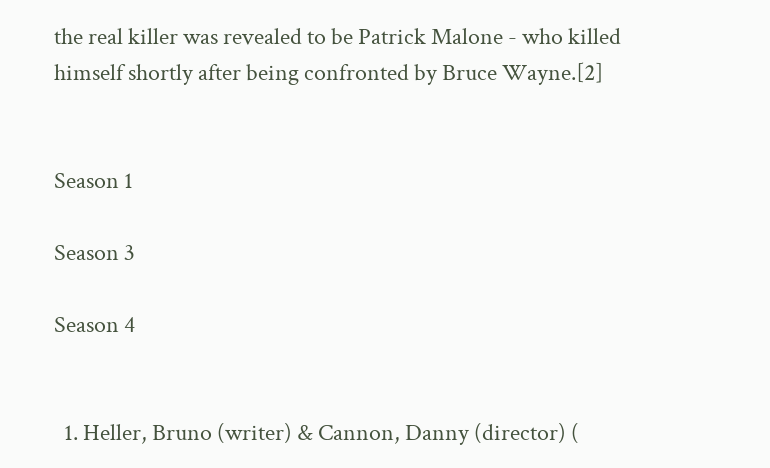the real killer was revealed to be Patrick Malone - who killed himself shortly after being confronted by Bruce Wayne.[2]


Season 1

Season 3

Season 4


  1. Heller, Bruno (writer) & Cannon, Danny (director) (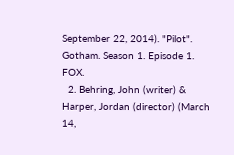September 22, 2014). "Pilot". Gotham. Season 1. Episode 1. FOX.
  2. Behring, John (writer) & Harper, Jordan (director) (March 14,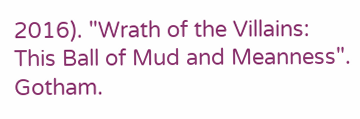2016). "Wrath of the Villains: This Ball of Mud and Meanness". Gotham.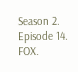Season 2. Episode 14. FOX.